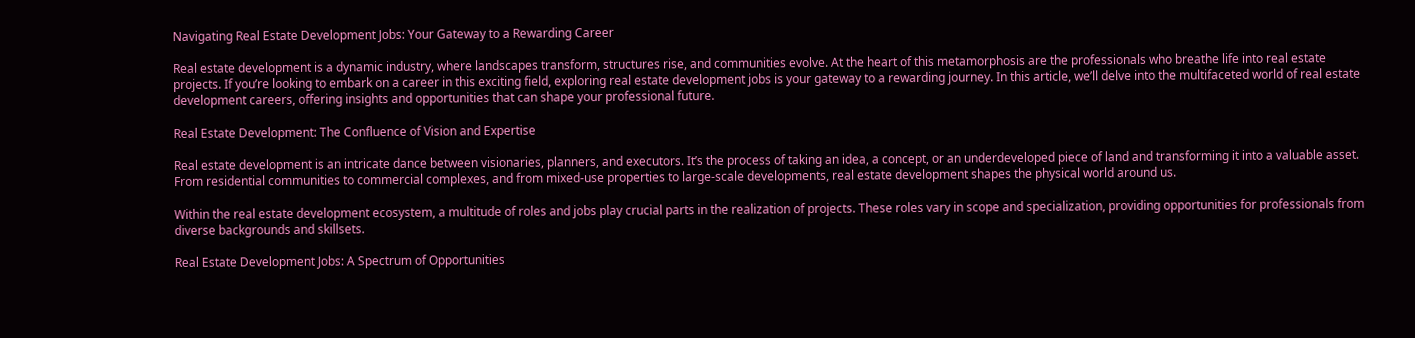Navigating Real Estate Development Jobs: Your Gateway to a Rewarding Career

Real estate development is a dynamic industry, where landscapes transform, structures rise, and communities evolve. At the heart of this metamorphosis are the professionals who breathe life into real estate projects. If you’re looking to embark on a career in this exciting field, exploring real estate development jobs is your gateway to a rewarding journey. In this article, we’ll delve into the multifaceted world of real estate development careers, offering insights and opportunities that can shape your professional future.

Real Estate Development: The Confluence of Vision and Expertise

Real estate development is an intricate dance between visionaries, planners, and executors. It’s the process of taking an idea, a concept, or an underdeveloped piece of land and transforming it into a valuable asset. From residential communities to commercial complexes, and from mixed-use properties to large-scale developments, real estate development shapes the physical world around us.

Within the real estate development ecosystem, a multitude of roles and jobs play crucial parts in the realization of projects. These roles vary in scope and specialization, providing opportunities for professionals from diverse backgrounds and skillsets.

Real Estate Development Jobs: A Spectrum of Opportunities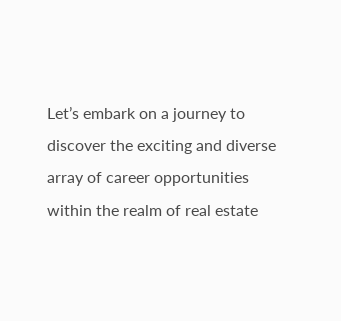Let’s embark on a journey to discover the exciting and diverse array of career opportunities within the realm of real estate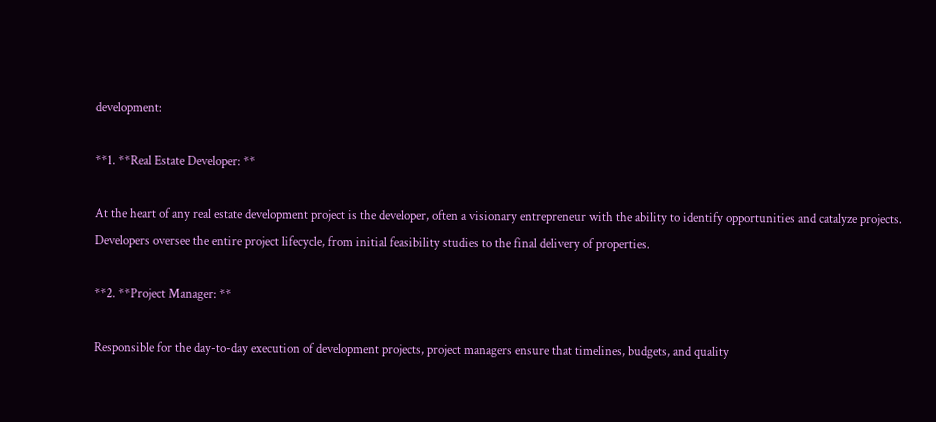development:

**1. **Real Estate Developer: **

At the heart of any real estate development project is the developer, often a visionary entrepreneur with the ability to identify opportunities and catalyze projects. Developers oversee the entire project lifecycle, from initial feasibility studies to the final delivery of properties.

**2. **Project Manager: **

Responsible for the day-to-day execution of development projects, project managers ensure that timelines, budgets, and quality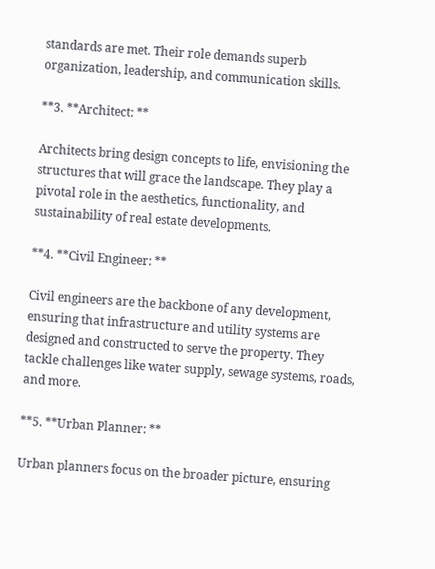standards are met. Their role demands superb organization, leadership, and communication skills.

**3. **Architect: **

Architects bring design concepts to life, envisioning the structures that will grace the landscape. They play a pivotal role in the aesthetics, functionality, and sustainability of real estate developments.

**4. **Civil Engineer: **

Civil engineers are the backbone of any development, ensuring that infrastructure and utility systems are designed and constructed to serve the property. They tackle challenges like water supply, sewage systems, roads, and more.

**5. **Urban Planner: **

Urban planners focus on the broader picture, ensuring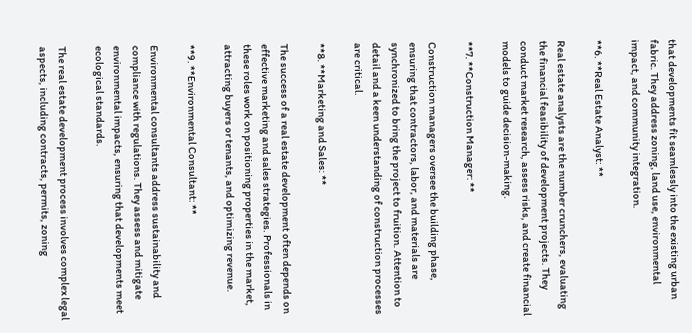that developments fit seamlessly into the existing urban fabric. They address zoning, land use, environmental impact, and community integration.

**6. **Real Estate Analyst: **

Real estate analysts are the number crunchers, evaluating the financial feasibility of development projects. They conduct market research, assess risks, and create financial models to guide decision-making.

**7. **Construction Manager: **

Construction managers oversee the building phase, ensuring that contractors, labor, and materials are synchronized to bring the project to fruition. Attention to detail and a keen understanding of construction processes are critical.

**8. **Marketing and Sales: **

The success of a real estate development often depends on effective marketing and sales strategies. Professionals in these roles work on positioning properties in the market, attracting buyers or tenants, and optimizing revenue.

**9. **Environmental Consultant: **

Environmental consultants address sustainability and compliance with regulations. They assess and mitigate environmental impacts, ensuring that developments meet ecological standards.

The real estate development process involves complex legal aspects, including contracts, permits, zoning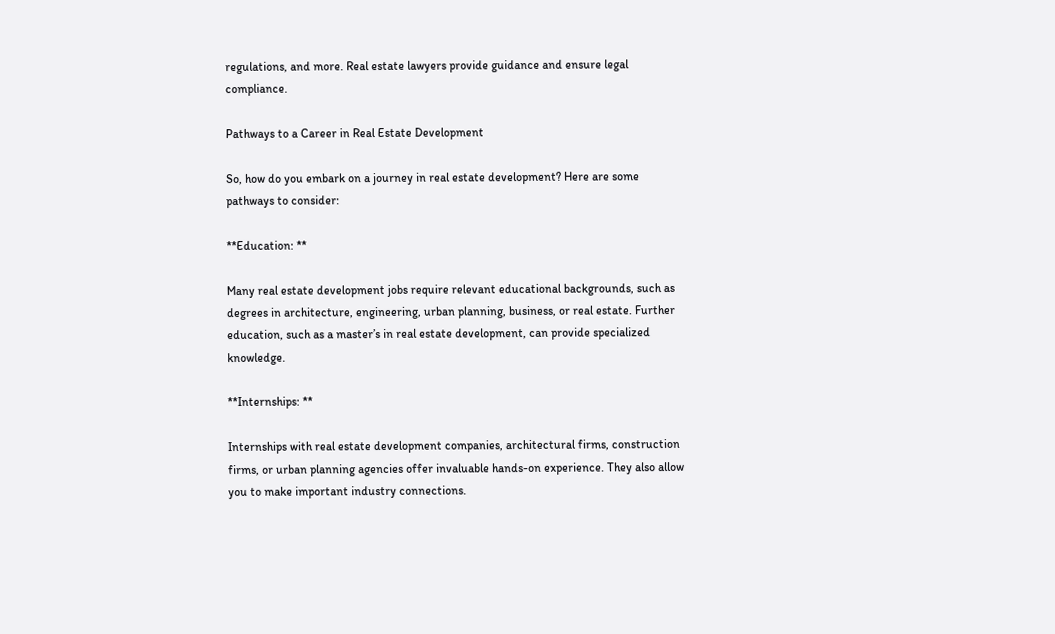regulations, and more. Real estate lawyers provide guidance and ensure legal compliance.

Pathways to a Career in Real Estate Development

So, how do you embark on a journey in real estate development? Here are some pathways to consider:

**Education: **

Many real estate development jobs require relevant educational backgrounds, such as degrees in architecture, engineering, urban planning, business, or real estate. Further education, such as a master’s in real estate development, can provide specialized knowledge.

**Internships: **

Internships with real estate development companies, architectural firms, construction firms, or urban planning agencies offer invaluable hands-on experience. They also allow you to make important industry connections.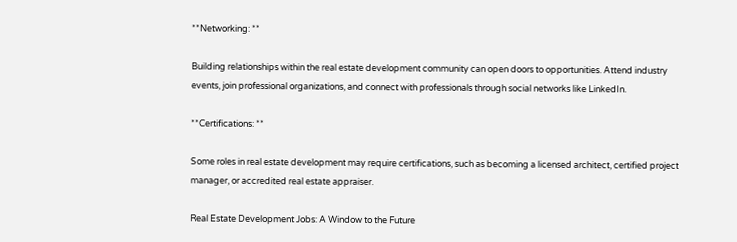**Networking: **

Building relationships within the real estate development community can open doors to opportunities. Attend industry events, join professional organizations, and connect with professionals through social networks like LinkedIn.

**Certifications: **

Some roles in real estate development may require certifications, such as becoming a licensed architect, certified project manager, or accredited real estate appraiser.

Real Estate Development Jobs: A Window to the Future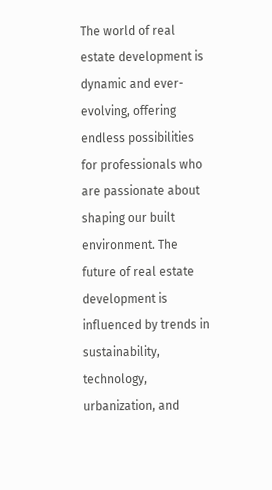The world of real estate development is dynamic and ever-evolving, offering endless possibilities for professionals who are passionate about shaping our built environment. The future of real estate development is influenced by trends in sustainability, technology, urbanization, and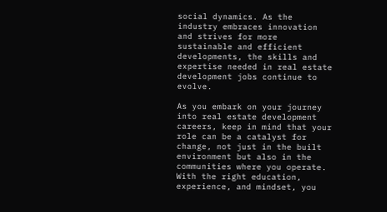social dynamics. As the industry embraces innovation and strives for more sustainable and efficient developments, the skills and expertise needed in real estate development jobs continue to evolve.

As you embark on your journey into real estate development careers, keep in mind that your role can be a catalyst for change, not just in the built environment but also in the communities where you operate. With the right education, experience, and mindset, you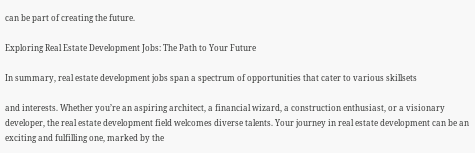can be part of creating the future.

Exploring Real Estate Development Jobs: The Path to Your Future

In summary, real estate development jobs span a spectrum of opportunities that cater to various skillsets

and interests. Whether you’re an aspiring architect, a financial wizard, a construction enthusiast, or a visionary developer, the real estate development field welcomes diverse talents. Your journey in real estate development can be an exciting and fulfilling one, marked by the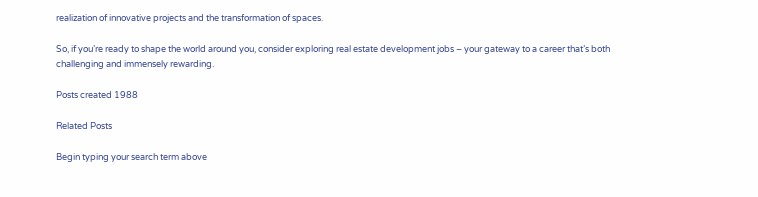realization of innovative projects and the transformation of spaces.

So, if you’re ready to shape the world around you, consider exploring real estate development jobs – your gateway to a career that’s both challenging and immensely rewarding.

Posts created 1988

Related Posts

Begin typing your search term above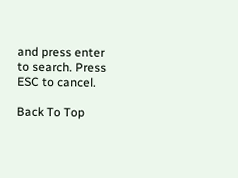and press enter to search. Press ESC to cancel.

Back To Top